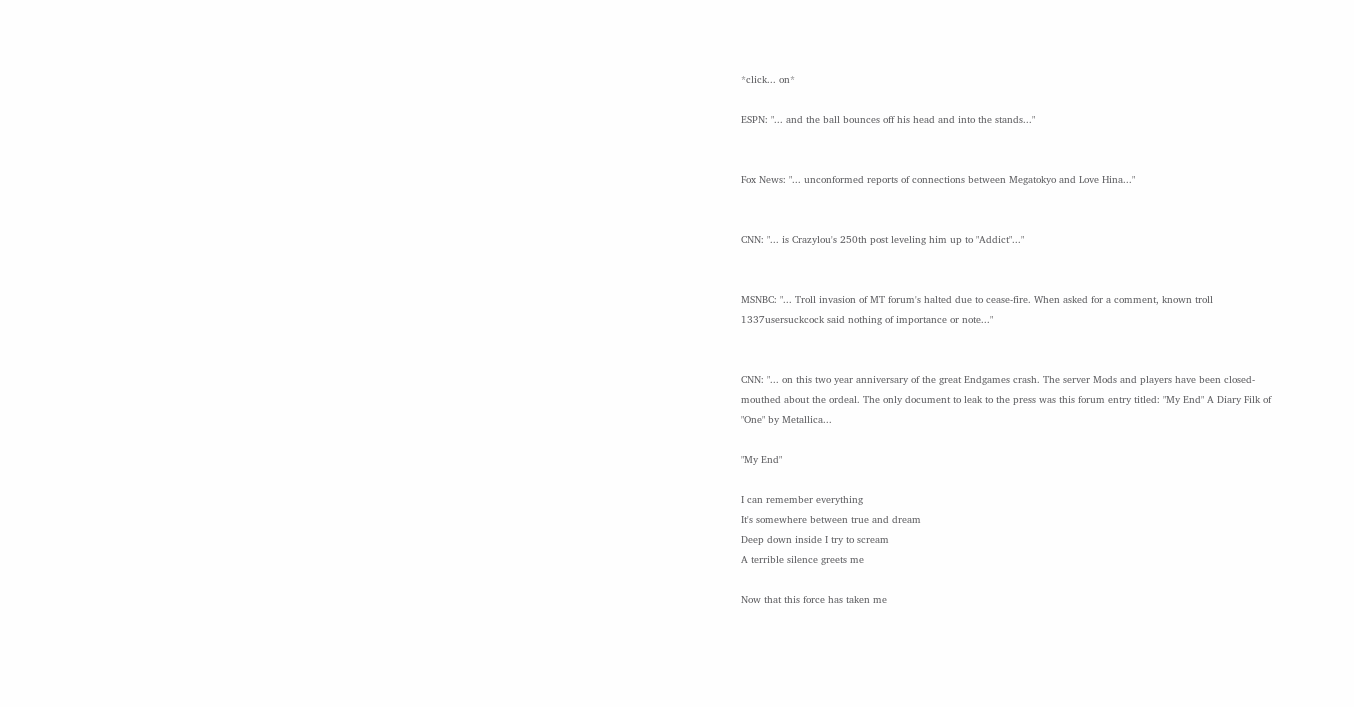*click... on*

ESPN: "... and the ball bounces off his head and into the stands..."


Fox News: "... unconformed reports of connections between Megatokyo and Love Hina..."


CNN: "... is Crazylou's 250th post leveling him up to "Addict"..."


MSNBC: "... Troll invasion of MT forum's halted due to cease-fire. When asked for a comment, known troll 1337usersuckcock said nothing of importance or note..."


CNN: "... on this two year anniversary of the great Endgames crash. The server Mods and players have been closed-mouthed about the ordeal. The only document to leak to the press was this forum entry titled: "My End" A Diary Filk of "One" by Metallica...

"My End"

I can remember everything
It's somewhere between true and dream
Deep down inside I try to scream
A terrible silence greets me

Now that this force has taken me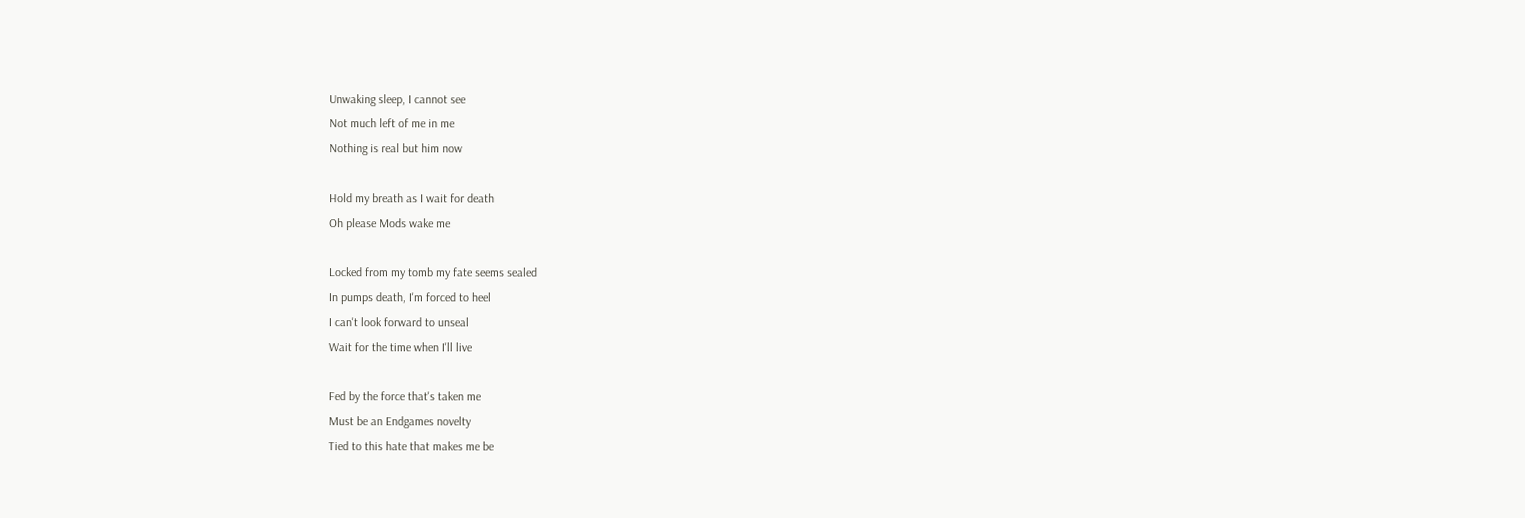Unwaking sleep, I cannot see
Not much left of me in me
Nothing is real but him now

Hold my breath as I wait for death
Oh please Mods wake me

Locked from my tomb my fate seems sealed
In pumps death, I'm forced to heel
I can't look forward to unseal
Wait for the time when I'll live

Fed by the force that's taken me
Must be an Endgames novelty
Tied to this hate that makes me be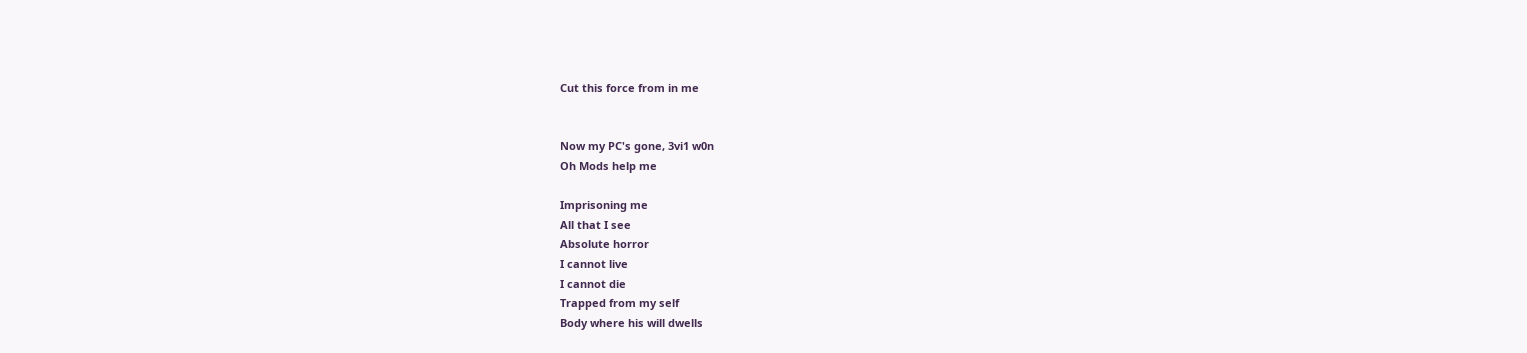Cut this force from in me


Now my PC's gone, 3vi1 w0n
Oh Mods help me

Imprisoning me
All that I see
Absolute horror
I cannot live
I cannot die
Trapped from my self
Body where his will dwells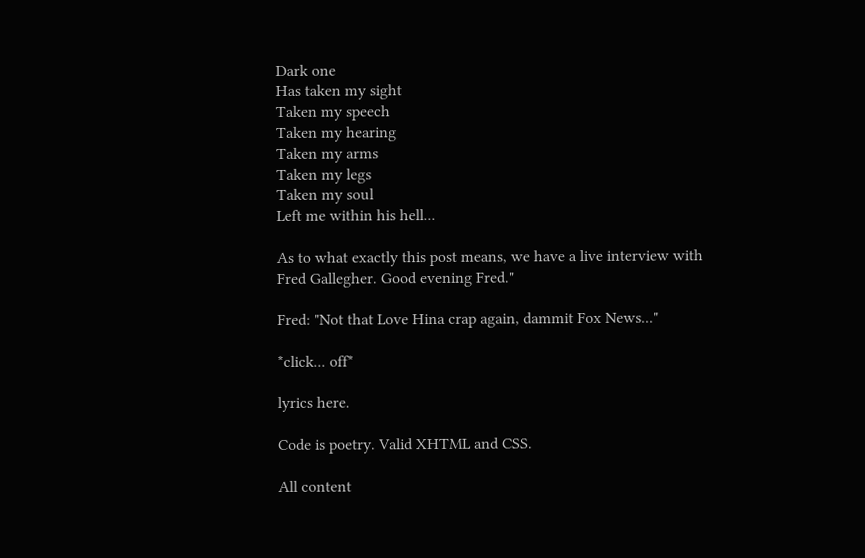Dark one
Has taken my sight
Taken my speech
Taken my hearing
Taken my arms
Taken my legs
Taken my soul
Left me within his hell...

As to what exactly this post means, we have a live interview with Fred Gallegher. Good evening Fred."

Fred: "Not that Love Hina crap again, dammit Fox News..."

*click... off*

lyrics here.

Code is poetry. Valid XHTML and CSS.

All content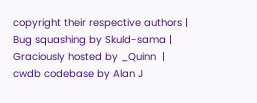copyright their respective authors | Bug squashing by Skuld-sama | Graciously hosted by _Quinn  | cwdb codebase by Alan J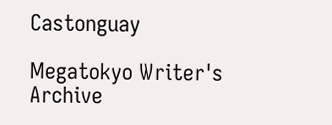Castonguay

Megatokyo Writer's Archive